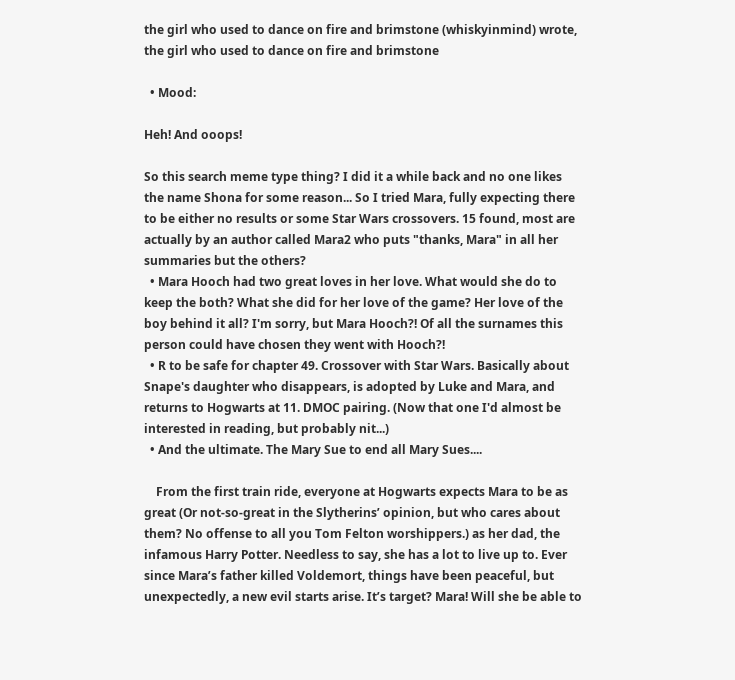the girl who used to dance on fire and brimstone (whiskyinmind) wrote,
the girl who used to dance on fire and brimstone

  • Mood:

Heh! And ooops!

So this search meme type thing? I did it a while back and no one likes the name Shona for some reason... So I tried Mara, fully expecting there to be either no results or some Star Wars crossovers. 15 found, most are actually by an author called Mara2 who puts "thanks, Mara" in all her summaries but the others?
  • Mara Hooch had two great loves in her love. What would she do to keep the both? What she did for her love of the game? Her love of the boy behind it all? I'm sorry, but Mara Hooch?! Of all the surnames this person could have chosen they went with Hooch?!
  • R to be safe for chapter 49. Crossover with Star Wars. Basically about Snape's daughter who disappears, is adopted by Luke and Mara, and returns to Hogwarts at 11. DMOC pairing. (Now that one I'd almost be interested in reading, but probably nit...)
  • And the ultimate. The Mary Sue to end all Mary Sues....

    From the first train ride, everyone at Hogwarts expects Mara to be as great (Or not-so-great in the Slytherins’ opinion, but who cares about them? No offense to all you Tom Felton worshippers.) as her dad, the infamous Harry Potter. Needless to say, she has a lot to live up to. Ever since Mara’s father killed Voldemort, things have been peaceful, but unexpectedly, a new evil starts arise. It’s target? Mara! Will she be able to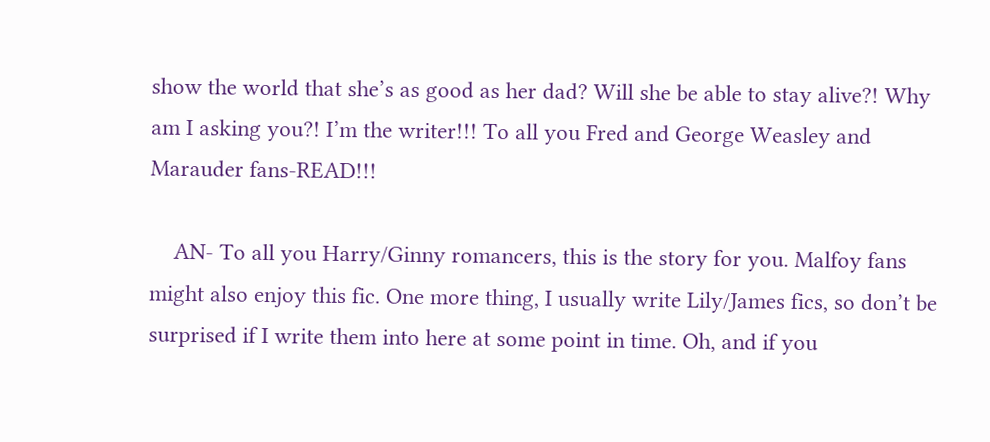show the world that she’s as good as her dad? Will she be able to stay alive?! Why am I asking you?! I’m the writer!!! To all you Fred and George Weasley and Marauder fans-READ!!!

    AN- To all you Harry/Ginny romancers, this is the story for you. Malfoy fans might also enjoy this fic. One more thing, I usually write Lily/James fics, so don’t be surprised if I write them into here at some point in time. Oh, and if you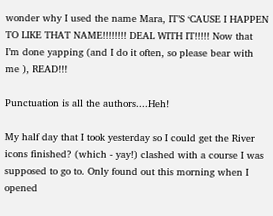wonder why I used the name Mara, IT’S ‘CAUSE I HAPPEN TO LIKE THAT NAME!!!!!!!! DEAL WITH IT!!!!! Now that I’m done yapping (and I do it often, so please bear with me ), READ!!!

Punctuation is all the authors....Heh!

My half day that I took yesterday so I could get the River icons finished? (which - yay!) clashed with a course I was supposed to go to. Only found out this morning when I opened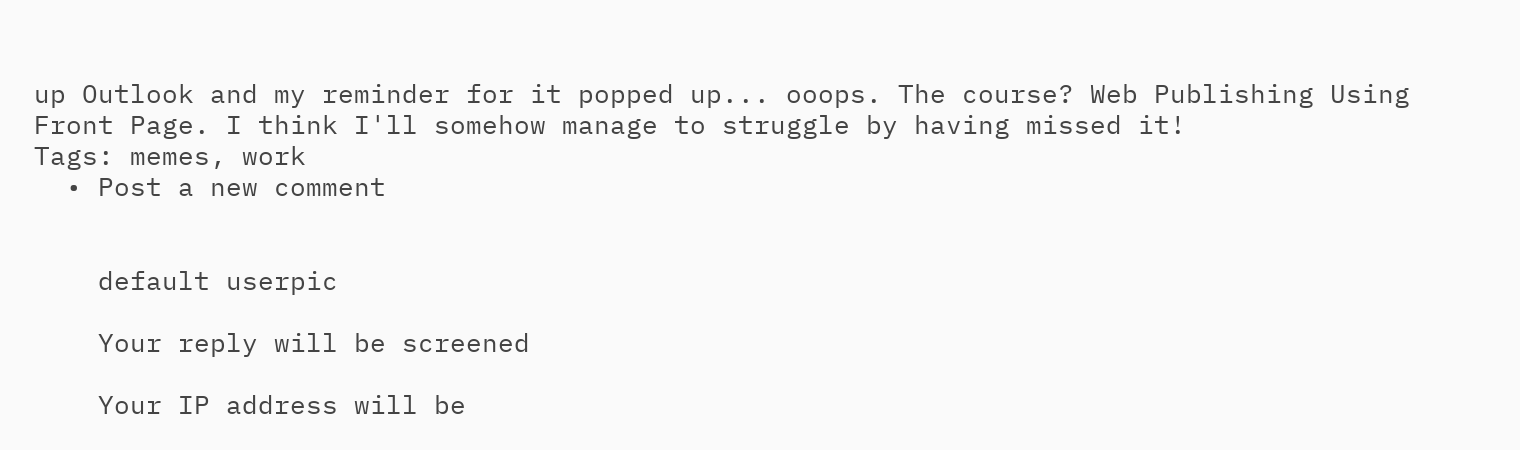up Outlook and my reminder for it popped up... ooops. The course? Web Publishing Using Front Page. I think I'll somehow manage to struggle by having missed it!
Tags: memes, work
  • Post a new comment


    default userpic

    Your reply will be screened

    Your IP address will be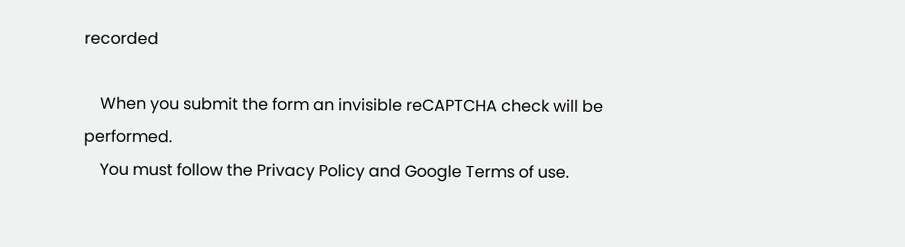recorded

    When you submit the form an invisible reCAPTCHA check will be performed.
    You must follow the Privacy Policy and Google Terms of use.